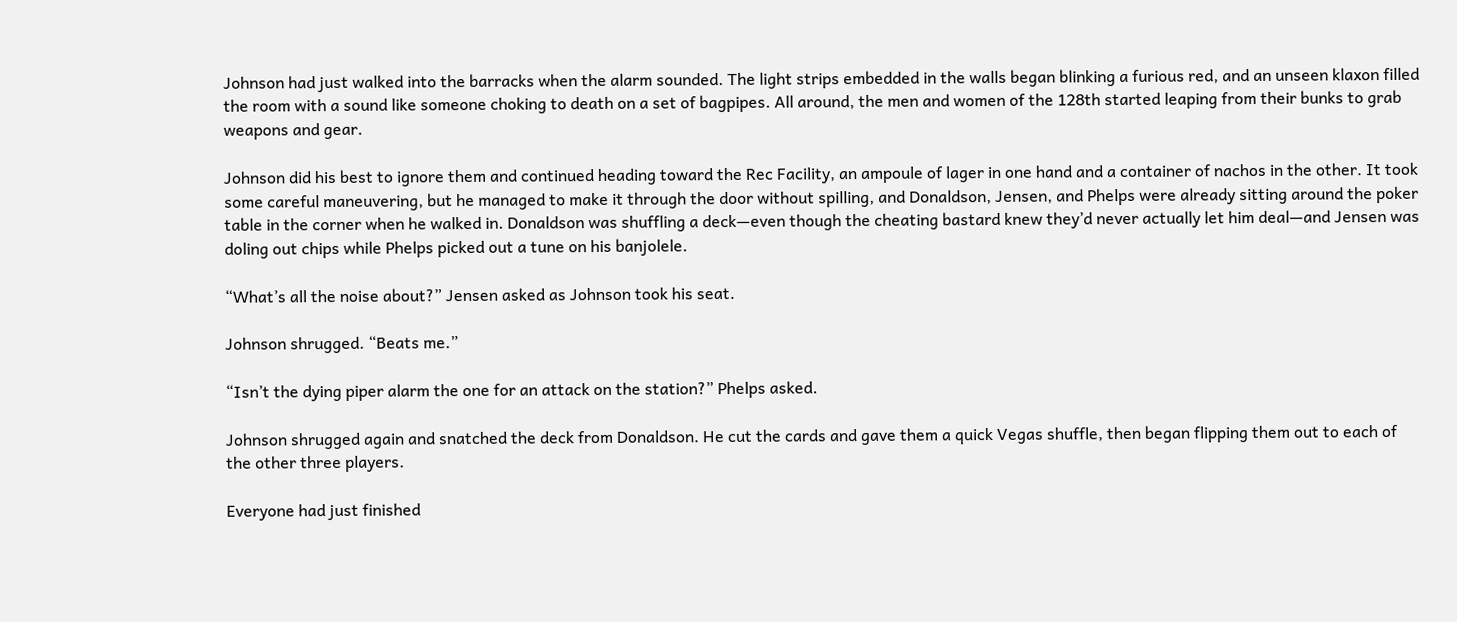Johnson had just walked into the barracks when the alarm sounded. The light strips embedded in the walls began blinking a furious red, and an unseen klaxon filled the room with a sound like someone choking to death on a set of bagpipes. All around, the men and women of the 128th started leaping from their bunks to grab weapons and gear.

Johnson did his best to ignore them and continued heading toward the Rec Facility, an ampoule of lager in one hand and a container of nachos in the other. It took some careful maneuvering, but he managed to make it through the door without spilling, and Donaldson, Jensen, and Phelps were already sitting around the poker table in the corner when he walked in. Donaldson was shuffling a deck—even though the cheating bastard knew they’d never actually let him deal—and Jensen was doling out chips while Phelps picked out a tune on his banjolele.

“What’s all the noise about?” Jensen asked as Johnson took his seat.

Johnson shrugged. “Beats me.”

“Isn’t the dying piper alarm the one for an attack on the station?” Phelps asked.

Johnson shrugged again and snatched the deck from Donaldson. He cut the cards and gave them a quick Vegas shuffle, then began flipping them out to each of the other three players.

Everyone had just finished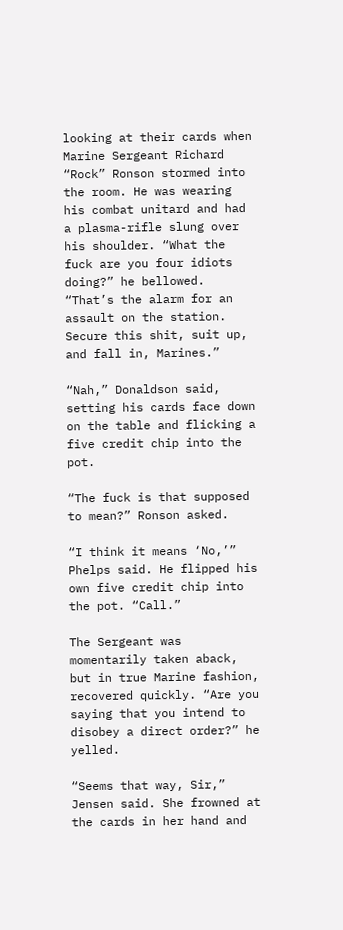looking at their cards when Marine Sergeant Richard “Rock” Ronson stormed into the room. He was wearing his combat unitard and had a plasma-rifle slung over his shoulder. “What the fuck are you four idiots doing?” he bellowed. “That’s the alarm for an assault on the station. Secure this shit, suit up, and fall in, Marines.”

“Nah,” Donaldson said, setting his cards face down on the table and flicking a five credit chip into the pot.

“The fuck is that supposed to mean?” Ronson asked.

“I think it means ‘No,’” Phelps said. He flipped his own five credit chip into the pot. “Call.”

The Sergeant was momentarily taken aback, but in true Marine fashion, recovered quickly. “Are you saying that you intend to disobey a direct order?” he yelled.

“Seems that way, Sir,” Jensen said. She frowned at the cards in her hand and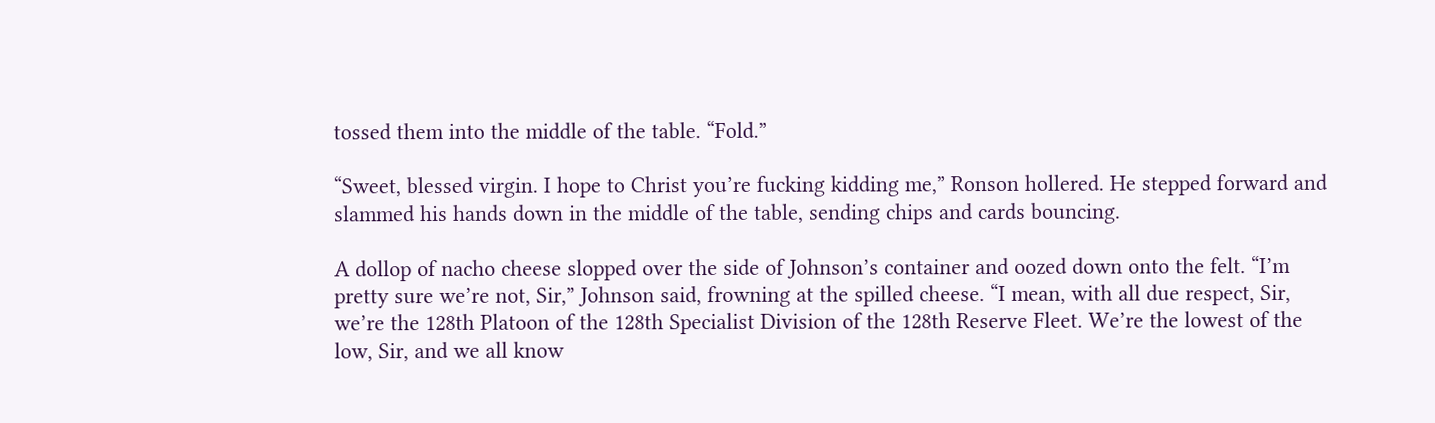tossed them into the middle of the table. “Fold.”

“Sweet, blessed virgin. I hope to Christ you’re fucking kidding me,” Ronson hollered. He stepped forward and slammed his hands down in the middle of the table, sending chips and cards bouncing.

A dollop of nacho cheese slopped over the side of Johnson’s container and oozed down onto the felt. “I’m pretty sure we’re not, Sir,” Johnson said, frowning at the spilled cheese. “I mean, with all due respect, Sir, we’re the 128th Platoon of the 128th Specialist Division of the 128th Reserve Fleet. We’re the lowest of the low, Sir, and we all know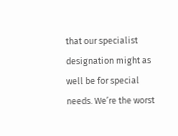that our specialist designation might as well be for special needs. We’re the worst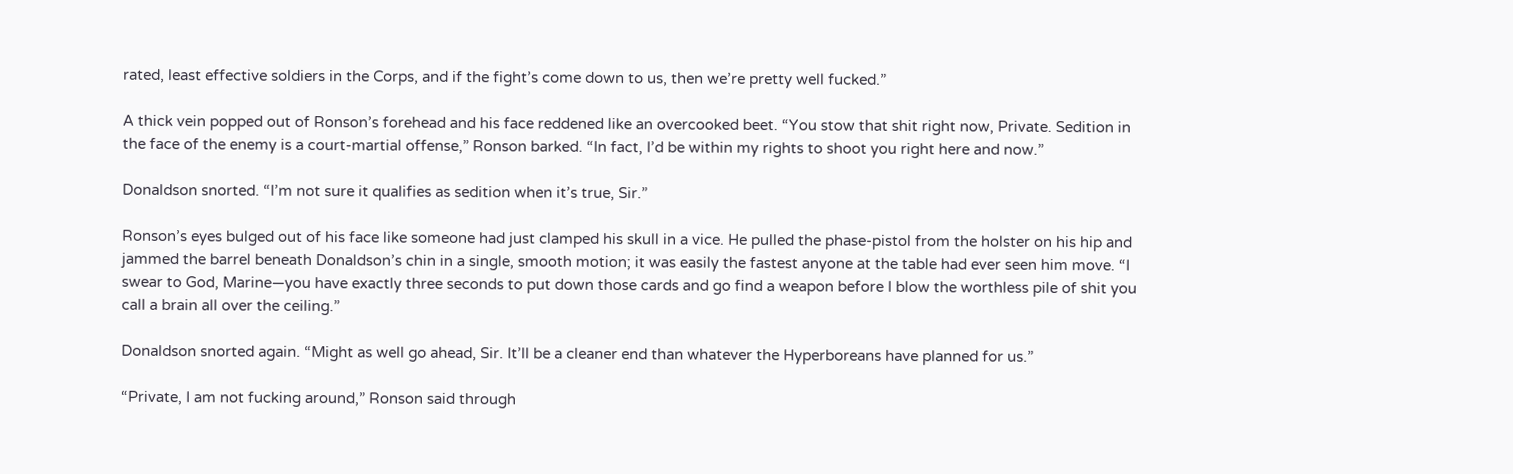rated, least effective soldiers in the Corps, and if the fight’s come down to us, then we’re pretty well fucked.”

A thick vein popped out of Ronson’s forehead and his face reddened like an overcooked beet. “You stow that shit right now, Private. Sedition in the face of the enemy is a court-martial offense,” Ronson barked. “In fact, I’d be within my rights to shoot you right here and now.”

Donaldson snorted. “I’m not sure it qualifies as sedition when it’s true, Sir.”

Ronson’s eyes bulged out of his face like someone had just clamped his skull in a vice. He pulled the phase-pistol from the holster on his hip and jammed the barrel beneath Donaldson’s chin in a single, smooth motion; it was easily the fastest anyone at the table had ever seen him move. “I swear to God, Marine—you have exactly three seconds to put down those cards and go find a weapon before I blow the worthless pile of shit you call a brain all over the ceiling.”

Donaldson snorted again. “Might as well go ahead, Sir. It’ll be a cleaner end than whatever the Hyperboreans have planned for us.”

“Private, I am not fucking around,” Ronson said through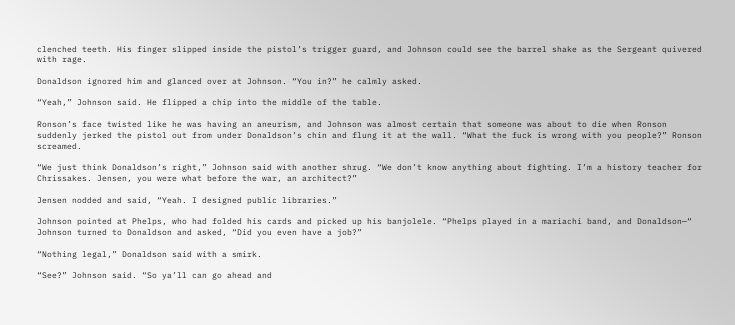clenched teeth. His finger slipped inside the pistol’s trigger guard, and Johnson could see the barrel shake as the Sergeant quivered with rage.

Donaldson ignored him and glanced over at Johnson. “You in?” he calmly asked.

“Yeah,” Johnson said. He flipped a chip into the middle of the table.

Ronson’s face twisted like he was having an aneurism, and Johnson was almost certain that someone was about to die when Ronson suddenly jerked the pistol out from under Donaldson’s chin and flung it at the wall. “What the fuck is wrong with you people?” Ronson screamed.

“We just think Donaldson’s right,” Johnson said with another shrug. “We don’t know anything about fighting. I’m a history teacher for Chrissakes. Jensen, you were what before the war, an architect?”

Jensen nodded and said, “Yeah. I designed public libraries.”

Johnson pointed at Phelps, who had folded his cards and picked up his banjolele. “Phelps played in a mariachi band, and Donaldson—“ Johnson turned to Donaldson and asked, “Did you even have a job?”

“Nothing legal,” Donaldson said with a smirk.

“See?” Johnson said. “So ya’ll can go ahead and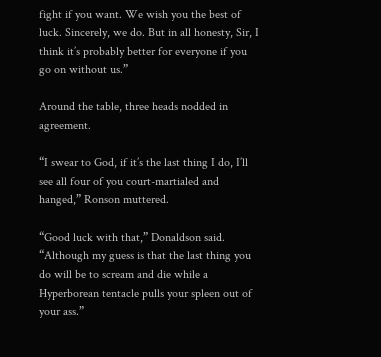fight if you want. We wish you the best of luck. Sincerely, we do. But in all honesty, Sir, I think it’s probably better for everyone if you go on without us.”

Around the table, three heads nodded in agreement.

“I swear to God, if it’s the last thing I do, I’ll see all four of you court-martialed and hanged,” Ronson muttered.

“Good luck with that,” Donaldson said. “Although my guess is that the last thing you do will be to scream and die while a Hyperborean tentacle pulls your spleen out of your ass.”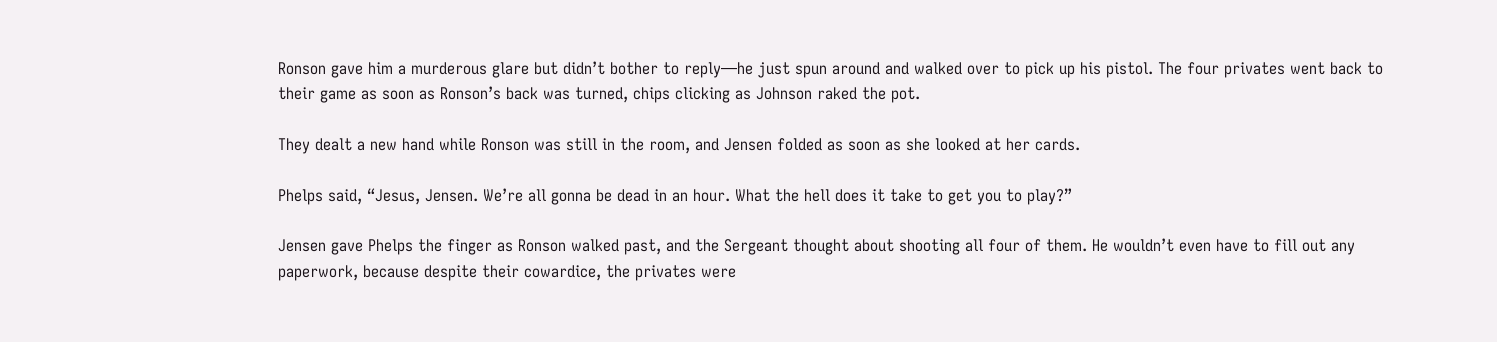Ronson gave him a murderous glare but didn’t bother to reply—he just spun around and walked over to pick up his pistol. The four privates went back to their game as soon as Ronson’s back was turned, chips clicking as Johnson raked the pot.

They dealt a new hand while Ronson was still in the room, and Jensen folded as soon as she looked at her cards.

Phelps said, “Jesus, Jensen. We’re all gonna be dead in an hour. What the hell does it take to get you to play?”

Jensen gave Phelps the finger as Ronson walked past, and the Sergeant thought about shooting all four of them. He wouldn’t even have to fill out any paperwork, because despite their cowardice, the privates were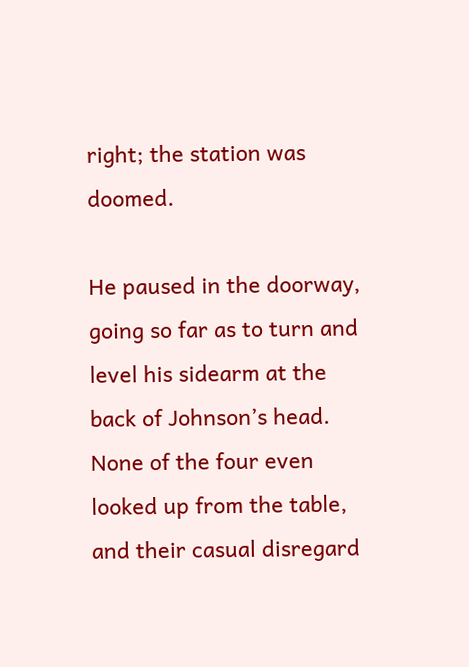right; the station was doomed.

He paused in the doorway, going so far as to turn and level his sidearm at the back of Johnson’s head. None of the four even looked up from the table, and their casual disregard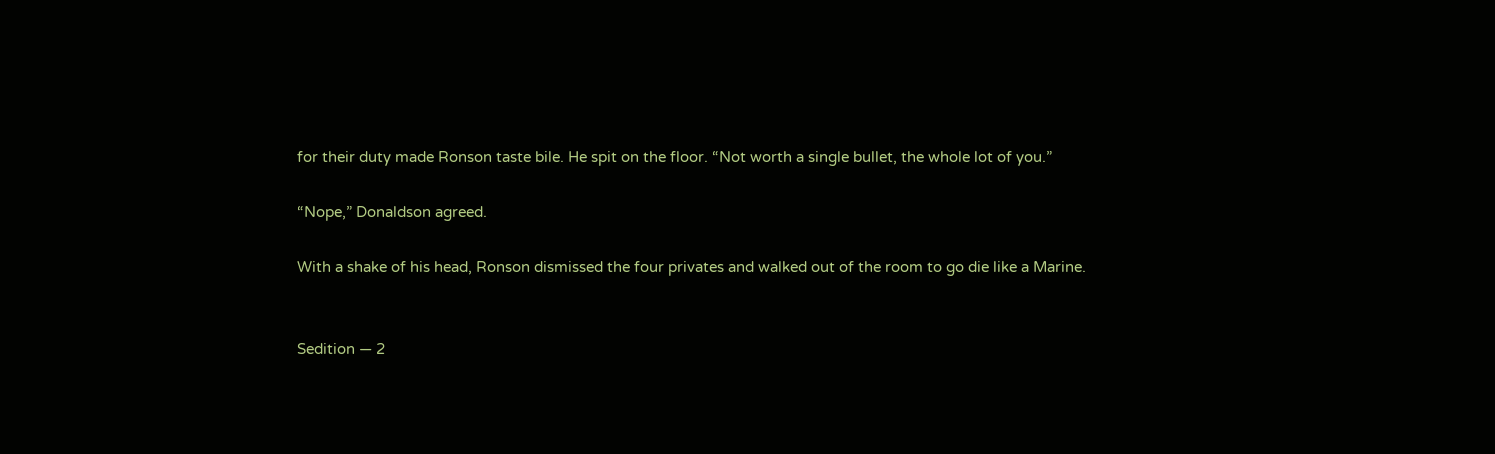for their duty made Ronson taste bile. He spit on the floor. “Not worth a single bullet, the whole lot of you.”

“Nope,” Donaldson agreed.

With a shake of his head, Ronson dismissed the four privates and walked out of the room to go die like a Marine.


Sedition — 2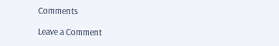Comments

Leave a Comment